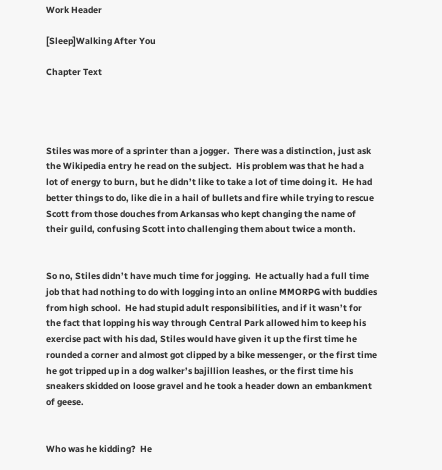Work Header

[Sleep]Walking After You

Chapter Text




Stiles was more of a sprinter than a jogger.  There was a distinction, just ask the Wikipedia entry he read on the subject.  His problem was that he had a lot of energy to burn, but he didn’t like to take a lot of time doing it.  He had better things to do, like die in a hail of bullets and fire while trying to rescue Scott from those douches from Arkansas who kept changing the name of their guild, confusing Scott into challenging them about twice a month.


So no, Stiles didn’t have much time for jogging.  He actually had a full time job that had nothing to do with logging into an online MMORPG with buddies from high school.  He had stupid adult responsibilities, and if it wasn’t for the fact that lopping his way through Central Park allowed him to keep his exercise pact with his dad, Stiles would have given it up the first time he rounded a corner and almost got clipped by a bike messenger, or the first time he got tripped up in a dog walker’s bajillion leashes, or the first time his sneakers skidded on loose gravel and he took a header down an embankment of geese.


Who was he kidding?  He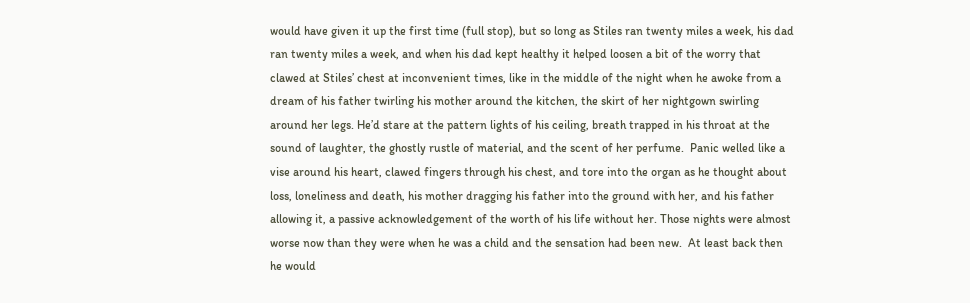would have given it up the first time (full stop), but so long as Stiles ran twenty miles a week, his dad ran twenty miles a week, and when his dad kept healthy it helped loosen a bit of the worry that clawed at Stiles’ chest at inconvenient times, like in the middle of the night when he awoke from a dream of his father twirling his mother around the kitchen, the skirt of her nightgown swirling around her legs. He’d stare at the pattern lights of his ceiling, breath trapped in his throat at the sound of laughter, the ghostly rustle of material, and the scent of her perfume.  Panic welled like a vise around his heart, clawed fingers through his chest, and tore into the organ as he thought about loss, loneliness and death, his mother dragging his father into the ground with her, and his father allowing it, a passive acknowledgement of the worth of his life without her. Those nights were almost worse now than they were when he was a child and the sensation had been new.  At least back then he would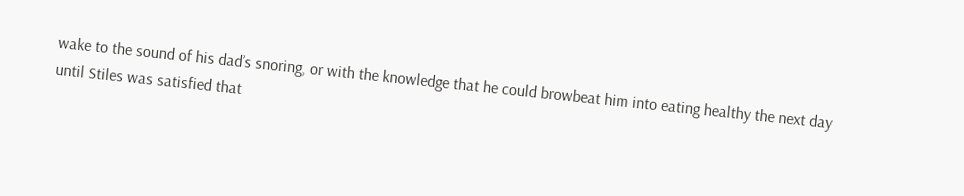wake to the sound of his dad’s snoring, or with the knowledge that he could browbeat him into eating healthy the next day until Stiles was satisfied that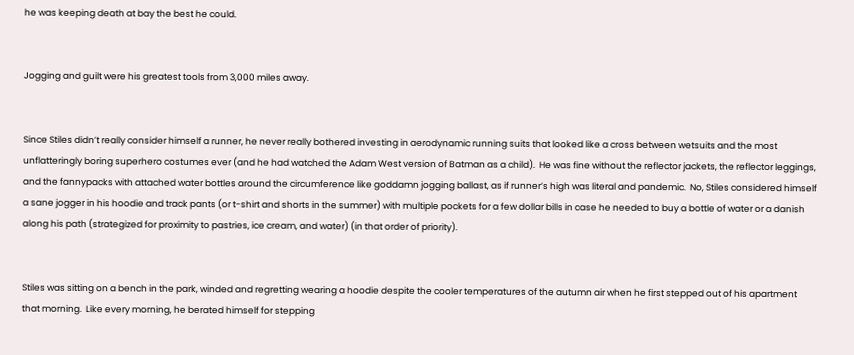he was keeping death at bay the best he could.


Jogging and guilt were his greatest tools from 3,000 miles away.


Since Stiles didn’t really consider himself a runner, he never really bothered investing in aerodynamic running suits that looked like a cross between wetsuits and the most unflatteringly boring superhero costumes ever (and he had watched the Adam West version of Batman as a child).  He was fine without the reflector jackets, the reflector leggings, and the fannypacks with attached water bottles around the circumference like goddamn jogging ballast, as if runner’s high was literal and pandemic.  No, Stiles considered himself a sane jogger in his hoodie and track pants (or t-shirt and shorts in the summer) with multiple pockets for a few dollar bills in case he needed to buy a bottle of water or a danish along his path (strategized for proximity to pastries, ice cream, and water) (in that order of priority).


Stiles was sitting on a bench in the park, winded and regretting wearing a hoodie despite the cooler temperatures of the autumn air when he first stepped out of his apartment that morning.  Like every morning, he berated himself for stepping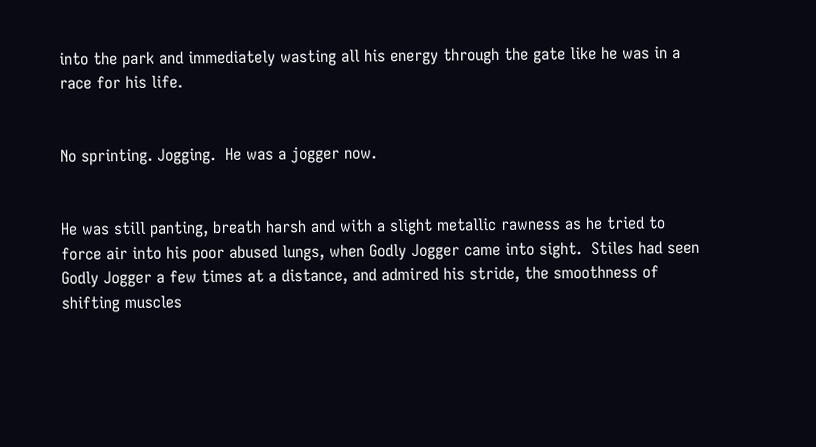into the park and immediately wasting all his energy through the gate like he was in a race for his life.


No sprinting. Jogging.  He was a jogger now.


He was still panting, breath harsh and with a slight metallic rawness as he tried to force air into his poor abused lungs, when Godly Jogger came into sight.  Stiles had seen Godly Jogger a few times at a distance, and admired his stride, the smoothness of shifting muscles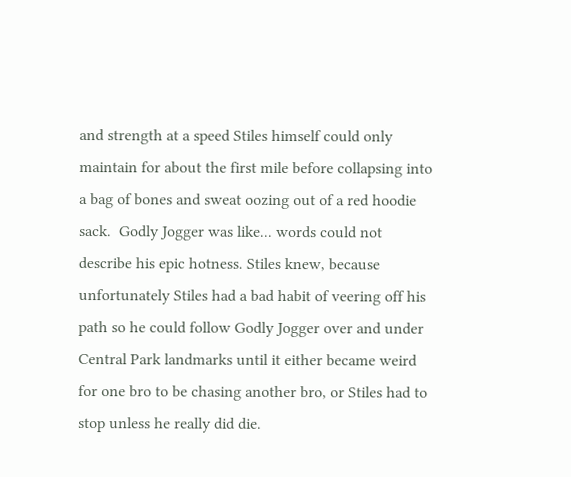and strength at a speed Stiles himself could only maintain for about the first mile before collapsing into a bag of bones and sweat oozing out of a red hoodie sack.  Godly Jogger was like... words could not describe his epic hotness. Stiles knew, because unfortunately Stiles had a bad habit of veering off his path so he could follow Godly Jogger over and under Central Park landmarks until it either became weird for one bro to be chasing another bro, or Stiles had to stop unless he really did die.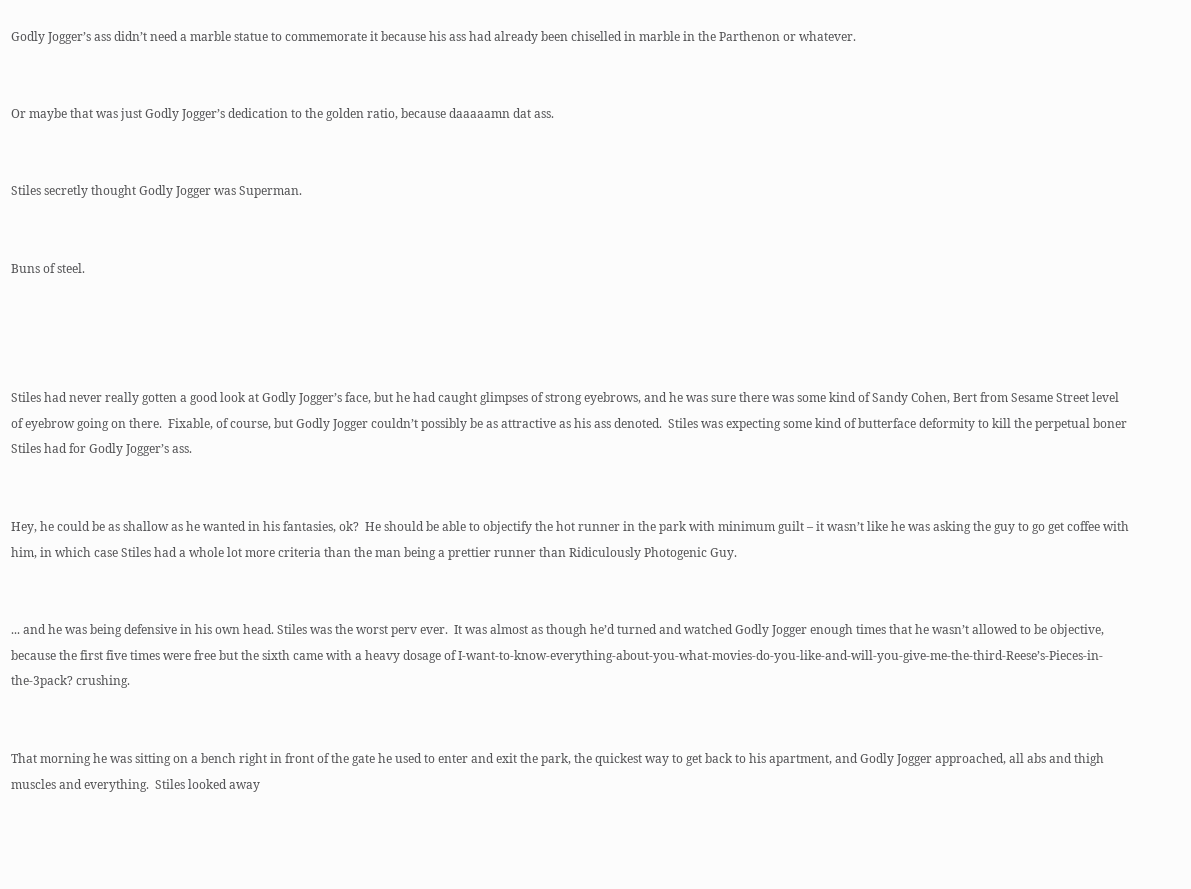Godly Jogger’s ass didn’t need a marble statue to commemorate it because his ass had already been chiselled in marble in the Parthenon or whatever.


Or maybe that was just Godly Jogger’s dedication to the golden ratio, because daaaaamn dat ass.


Stiles secretly thought Godly Jogger was Superman.


Buns of steel.




Stiles had never really gotten a good look at Godly Jogger’s face, but he had caught glimpses of strong eyebrows, and he was sure there was some kind of Sandy Cohen, Bert from Sesame Street level of eyebrow going on there.  Fixable, of course, but Godly Jogger couldn’t possibly be as attractive as his ass denoted.  Stiles was expecting some kind of butterface deformity to kill the perpetual boner Stiles had for Godly Jogger’s ass.


Hey, he could be as shallow as he wanted in his fantasies, ok?  He should be able to objectify the hot runner in the park with minimum guilt – it wasn’t like he was asking the guy to go get coffee with him, in which case Stiles had a whole lot more criteria than the man being a prettier runner than Ridiculously Photogenic Guy.


... and he was being defensive in his own head. Stiles was the worst perv ever.  It was almost as though he’d turned and watched Godly Jogger enough times that he wasn’t allowed to be objective, because the first five times were free but the sixth came with a heavy dosage of I-want-to-know-everything-about-you-what-movies-do-you-like-and-will-you-give-me-the-third-Reese’s-Pieces-in-the-3pack? crushing.


That morning he was sitting on a bench right in front of the gate he used to enter and exit the park, the quickest way to get back to his apartment, and Godly Jogger approached, all abs and thigh muscles and everything.  Stiles looked away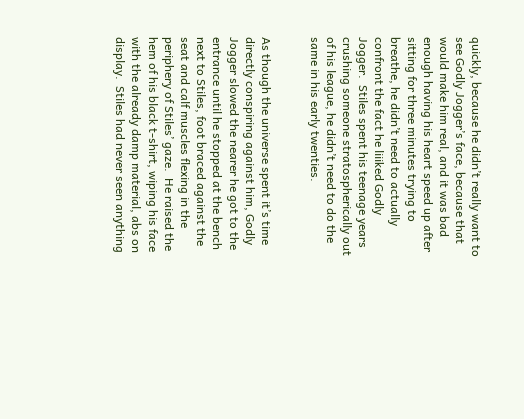quickly, because he didn’t really want to see Godly Jogger’s face, because that would make him real, and it was bad enough having his heart speed up after sitting for three minutes trying to breathe, he didn’t need to actually confront the fact he liiiked Godly Jogger.  Stiles spent his teenage years crushing someone stratospherically out of his league, he didn’t need to do the same in his early twenties.


As though the universe spent it’s time directly conspiring against him, Godly Jogger slowed the nearer he got to the entrance until he stopped at the bench next to Stiles, foot braced against the seat and calf muscles flexing in the periphery of Stiles’ gaze.  He raised the hem of his black t-shirt, wiping his face with the already damp material, abs on display.  Stiles had never seen anything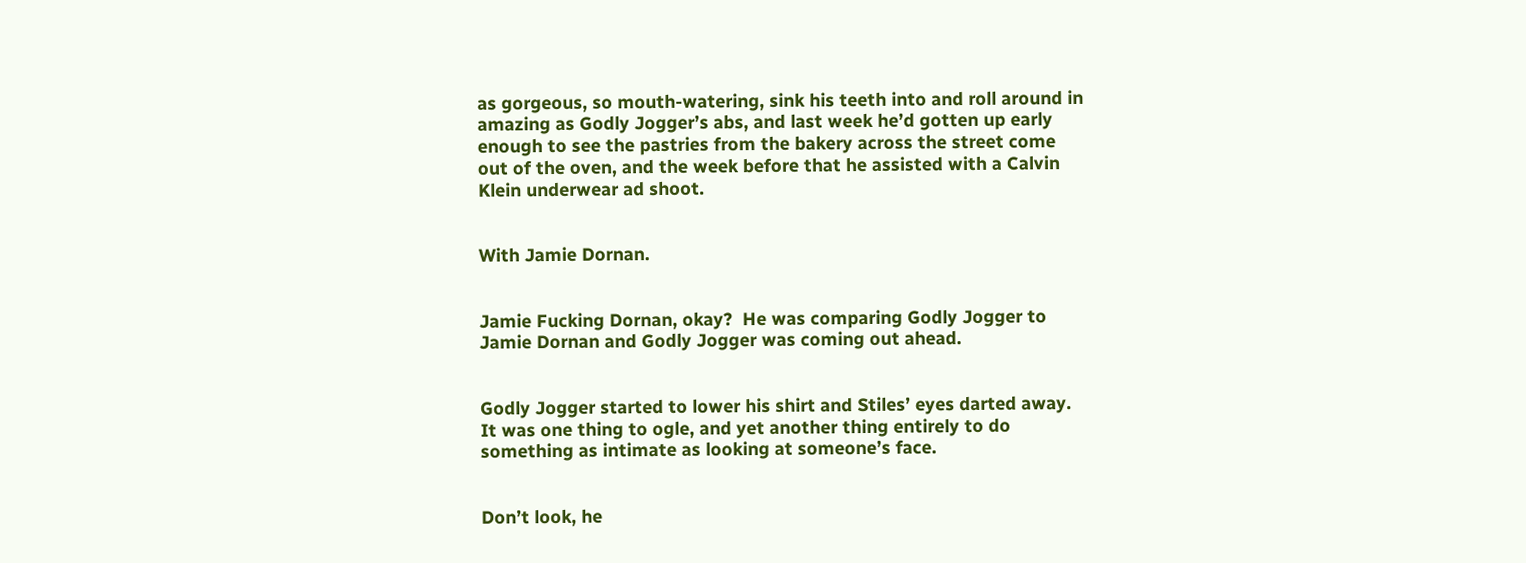as gorgeous, so mouth-watering, sink his teeth into and roll around in amazing as Godly Jogger’s abs, and last week he’d gotten up early enough to see the pastries from the bakery across the street come out of the oven, and the week before that he assisted with a Calvin Klein underwear ad shoot.


With Jamie Dornan.


Jamie Fucking Dornan, okay?  He was comparing Godly Jogger to Jamie Dornan and Godly Jogger was coming out ahead.


Godly Jogger started to lower his shirt and Stiles’ eyes darted away.  It was one thing to ogle, and yet another thing entirely to do something as intimate as looking at someone’s face.


Don’t look, he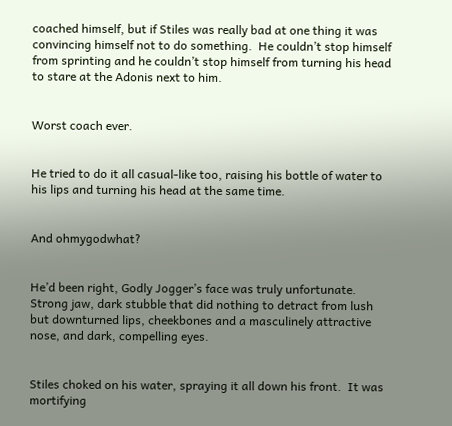coached himself, but if Stiles was really bad at one thing it was convincing himself not to do something.  He couldn’t stop himself from sprinting and he couldn’t stop himself from turning his head to stare at the Adonis next to him.


Worst coach ever.


He tried to do it all casual-like too, raising his bottle of water to his lips and turning his head at the same time.


And ohmygodwhat?


He’d been right, Godly Jogger’s face was truly unfortunate.  Strong jaw, dark stubble that did nothing to detract from lush but downturned lips, cheekbones and a masculinely attractive nose, and dark, compelling eyes.


Stiles choked on his water, spraying it all down his front.  It was mortifying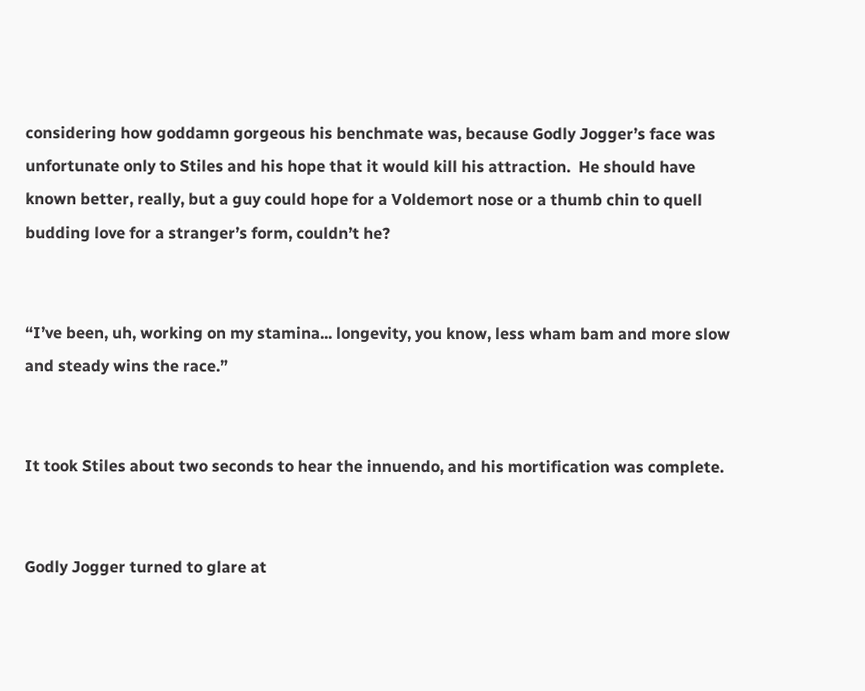considering how goddamn gorgeous his benchmate was, because Godly Jogger’s face was unfortunate only to Stiles and his hope that it would kill his attraction.  He should have known better, really, but a guy could hope for a Voldemort nose or a thumb chin to quell budding love for a stranger’s form, couldn’t he?


“I’ve been, uh, working on my stamina... longevity, you know, less wham bam and more slow and steady wins the race.”


It took Stiles about two seconds to hear the innuendo, and his mortification was complete.


Godly Jogger turned to glare at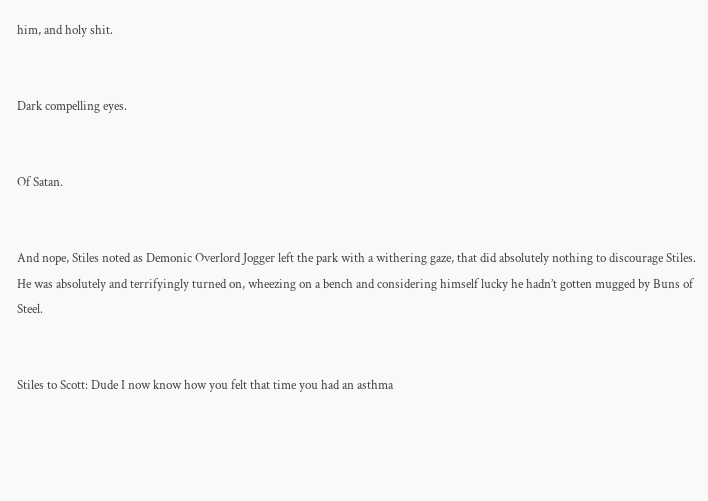him, and holy shit.


Dark compelling eyes.


Of Satan.


And nope, Stiles noted as Demonic Overlord Jogger left the park with a withering gaze, that did absolutely nothing to discourage Stiles.  He was absolutely and terrifyingly turned on, wheezing on a bench and considering himself lucky he hadn’t gotten mugged by Buns of Steel.


Stiles to Scott: Dude I now know how you felt that time you had an asthma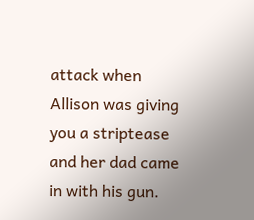attack when Allison was giving you a striptease and her dad came in with his gun.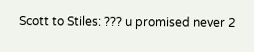Scott to Stiles: ??? u promised never 2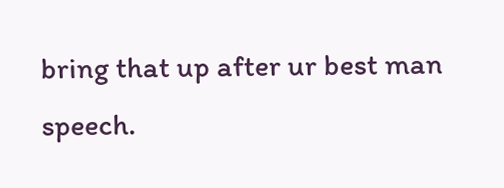bring that up after ur best man speech.